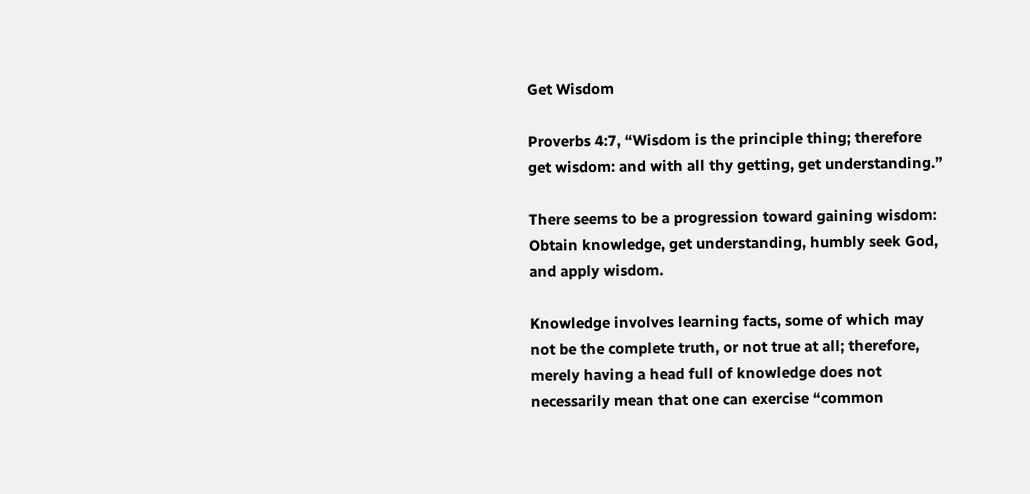Get Wisdom

Proverbs 4:7, “Wisdom is the principle thing; therefore get wisdom: and with all thy getting, get understanding.”

There seems to be a progression toward gaining wisdom: Obtain knowledge, get understanding, humbly seek God, and apply wisdom.

Knowledge involves learning facts, some of which may not be the complete truth, or not true at all; therefore, merely having a head full of knowledge does not necessarily mean that one can exercise “common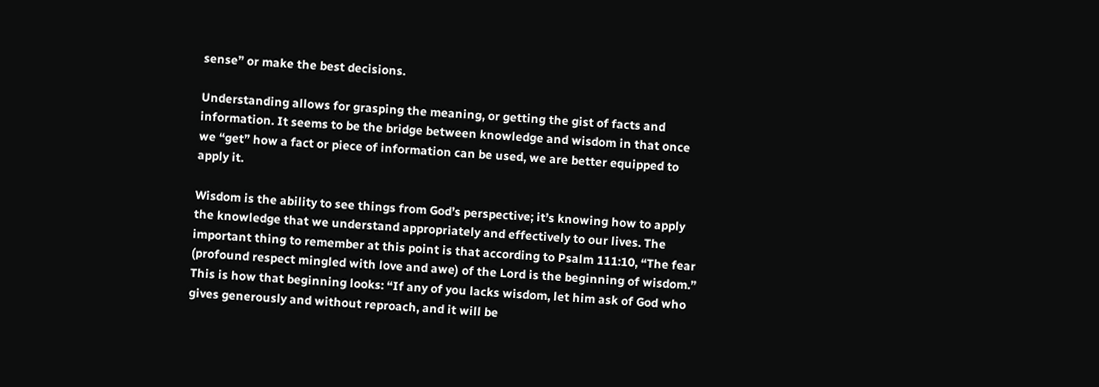sense” or make the best decisions.

Understanding allows for grasping the meaning, or getting the gist of facts and information. It seems to be the bridge between knowledge and wisdom in that once we “get” how a fact or piece of information can be used, we are better equipped to apply it.

Wisdom is the ability to see things from God’s perspective; it’s knowing how to apply the knowledge that we understand appropriately and effectively to our lives. The important thing to remember at this point is that according to Psalm 111:10, “The fear (profound respect mingled with love and awe) of the Lord is the beginning of wisdom.” This is how that beginning looks: “If any of you lacks wisdom, let him ask of God who gives generously and without reproach, and it will be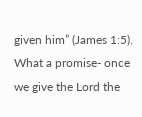given him” (James 1:5). What a promise- once we give the Lord the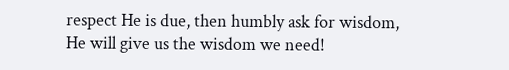respect He is due, then humbly ask for wisdom, He will give us the wisdom we need!